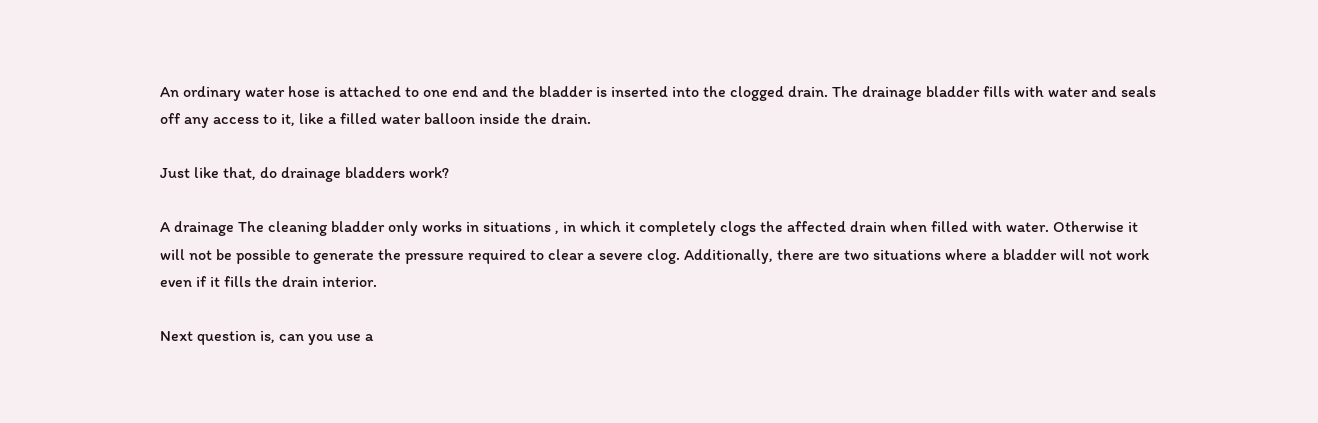An ordinary water hose is attached to one end and the bladder is inserted into the clogged drain. The drainage bladder fills with water and seals off any access to it, like a filled water balloon inside the drain.

Just like that, do drainage bladders work?

A drainage The cleaning bladder only works in situations , in which it completely clogs the affected drain when filled with water. Otherwise it will not be possible to generate the pressure required to clear a severe clog. Additionally, there are two situations where a bladder will not work even if it fills the drain interior.

Next question is, can you use a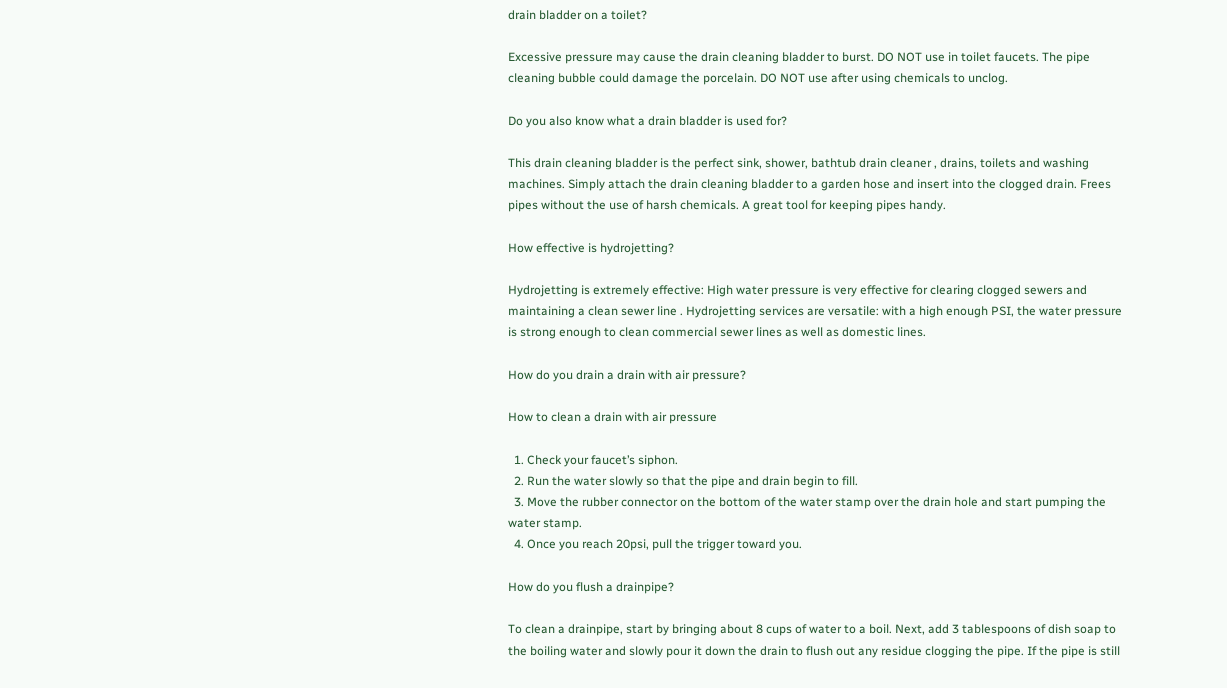drain bladder on a toilet?

Excessive pressure may cause the drain cleaning bladder to burst. DO NOT use in toilet faucets. The pipe cleaning bubble could damage the porcelain. DO NOT use after using chemicals to unclog.

Do you also know what a drain bladder is used for?

This drain cleaning bladder is the perfect sink, shower, bathtub drain cleaner , drains, toilets and washing machines. Simply attach the drain cleaning bladder to a garden hose and insert into the clogged drain. Frees pipes without the use of harsh chemicals. A great tool for keeping pipes handy.

How effective is hydrojetting?

Hydrojetting is extremely effective: High water pressure is very effective for clearing clogged sewers and maintaining a clean sewer line . Hydrojetting services are versatile: with a high enough PSI, the water pressure is strong enough to clean commercial sewer lines as well as domestic lines.

How do you drain a drain with air pressure?

How to clean a drain with air pressure

  1. Check your faucet’s siphon.
  2. Run the water slowly so that the pipe and drain begin to fill.
  3. Move the rubber connector on the bottom of the water stamp over the drain hole and start pumping the water stamp.
  4. Once you reach 20psi, pull the trigger toward you.

How do you flush a drainpipe?

To clean a drainpipe, start by bringing about 8 cups of water to a boil. Next, add 3 tablespoons of dish soap to the boiling water and slowly pour it down the drain to flush out any residue clogging the pipe. If the pipe is still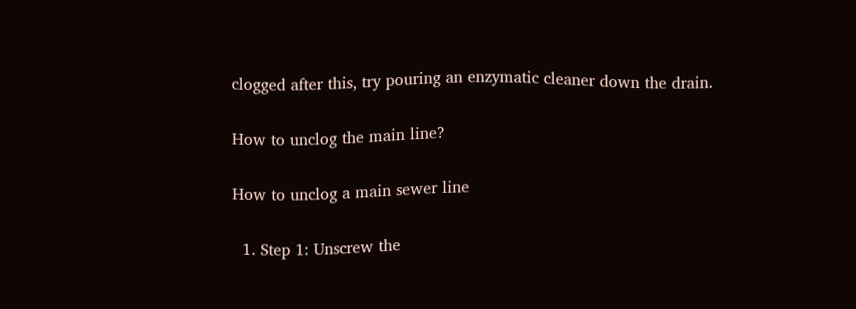clogged after this, try pouring an enzymatic cleaner down the drain.

How to unclog the main line?

How to unclog a main sewer line

  1. Step 1: Unscrew the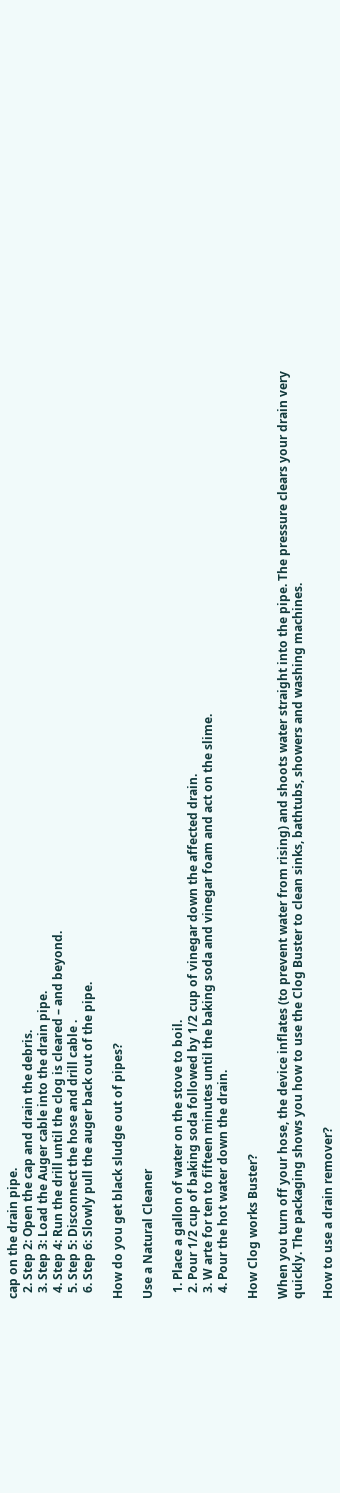cap on the drain pipe.
  2. Step 2: Open the cap and drain the debris.
  3. Step 3: Load the Auger cable into the drain pipe.
  4. Step 4: Run the drill until the clog is cleared – and beyond.
  5. Step 5: Disconnect the hose and drill cable .
  6. Step 6: Slowly pull the auger back out of the pipe.

How do you get black sludge out of pipes?

Use a Natural Cleaner

  1. Place a gallon of water on the stove to boil.
  2. Pour 1/2 cup of baking soda followed by 1/2 cup of vinegar down the affected drain.
  3. W arte for ten to fifteen minutes until the baking soda and vinegar foam and act on the slime.
  4. Pour the hot water down the drain.

How Clog works Buster?

When you turn off your hose, the device inflates (to prevent water from rising) and shoots water straight into the pipe. The pressure clears your drain very quickly. The packaging shows you how to use the Clog Buster to clean sinks, bathtubs, showers and washing machines.

How to use a drain remover?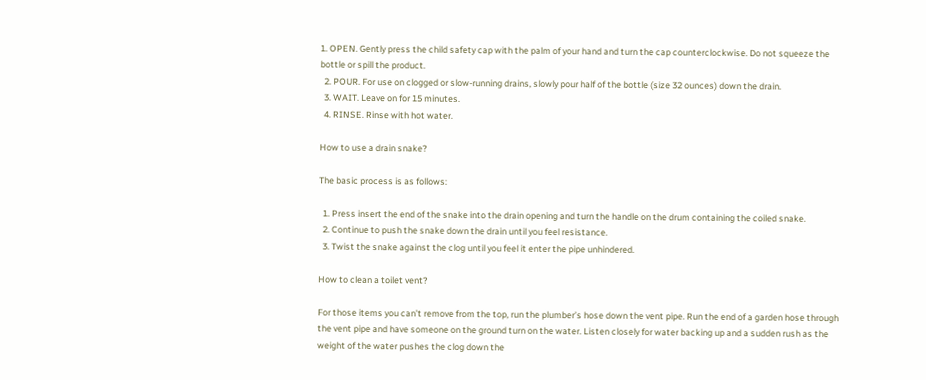1. OPEN. Gently press the child safety cap with the palm of your hand and turn the cap counterclockwise. Do not squeeze the bottle or spill the product.
  2. POUR. For use on clogged or slow-running drains, slowly pour half of the bottle (size 32 ounces) down the drain.
  3. WAIT. Leave on for 15 minutes.
  4. RINSE. Rinse with hot water.

How to use a drain snake?

The basic process is as follows:

  1. Press insert the end of the snake into the drain opening and turn the handle on the drum containing the coiled snake.
  2. Continue to push the snake down the drain until you feel resistance.
  3. Twist the snake against the clog until you feel it enter the pipe unhindered.

How to clean a toilet vent?

For those items you can’t remove from the top, run the plumber’s hose down the vent pipe. Run the end of a garden hose through the vent pipe and have someone on the ground turn on the water. Listen closely for water backing up and a sudden rush as the weight of the water pushes the clog down the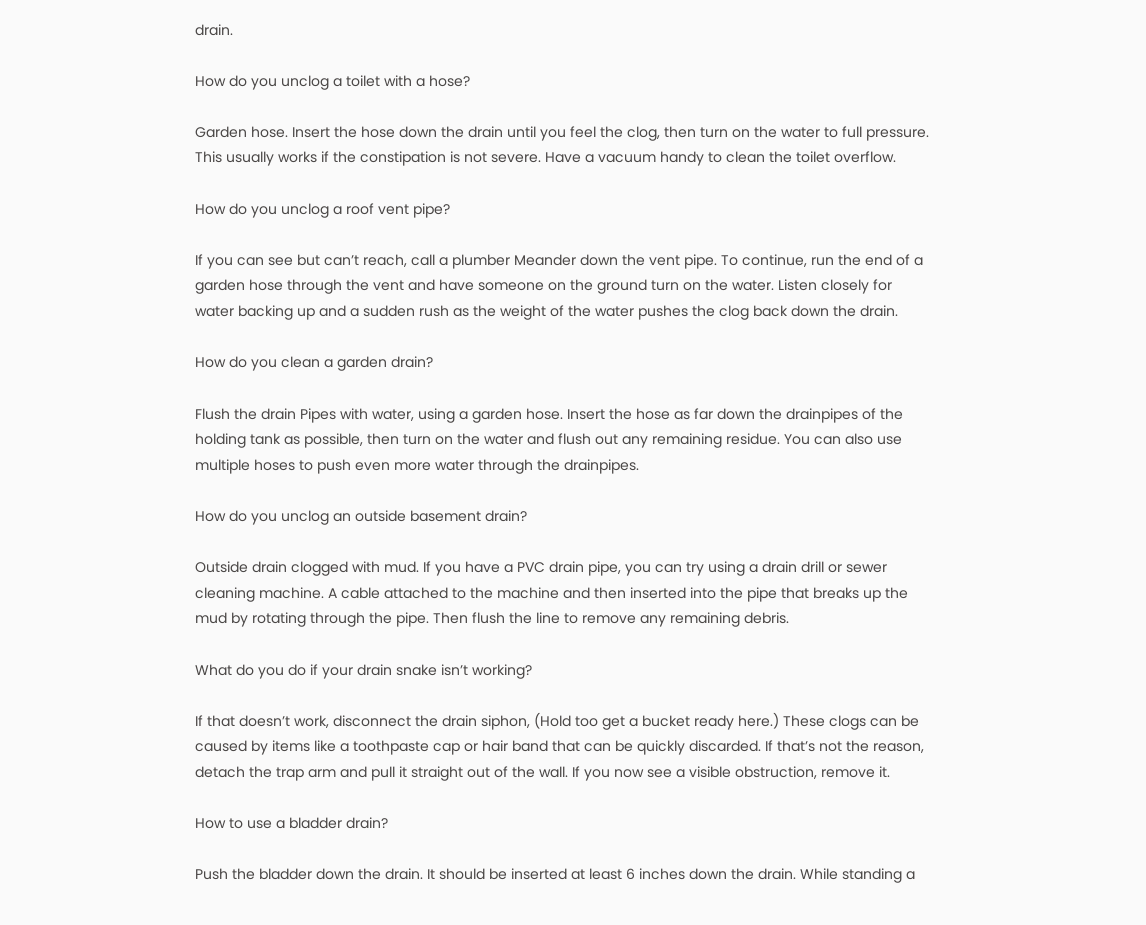drain.

How do you unclog a toilet with a hose?

Garden hose. Insert the hose down the drain until you feel the clog, then turn on the water to full pressure. This usually works if the constipation is not severe. Have a vacuum handy to clean the toilet overflow.

How do you unclog a roof vent pipe?

If you can see but can’t reach, call a plumber Meander down the vent pipe. To continue, run the end of a garden hose through the vent and have someone on the ground turn on the water. Listen closely for water backing up and a sudden rush as the weight of the water pushes the clog back down the drain.

How do you clean a garden drain?

Flush the drain Pipes with water, using a garden hose. Insert the hose as far down the drainpipes of the holding tank as possible, then turn on the water and flush out any remaining residue. You can also use multiple hoses to push even more water through the drainpipes.

How do you unclog an outside basement drain?

Outside drain clogged with mud. If you have a PVC drain pipe, you can try using a drain drill or sewer cleaning machine. A cable attached to the machine and then inserted into the pipe that breaks up the mud by rotating through the pipe. Then flush the line to remove any remaining debris.

What do you do if your drain snake isn’t working?

If that doesn’t work, disconnect the drain siphon, (Hold too get a bucket ready here.) These clogs can be caused by items like a toothpaste cap or hair band that can be quickly discarded. If that’s not the reason, detach the trap arm and pull it straight out of the wall. If you now see a visible obstruction, remove it.

How to use a bladder drain?

Push the bladder down the drain. It should be inserted at least 6 inches down the drain. While standing a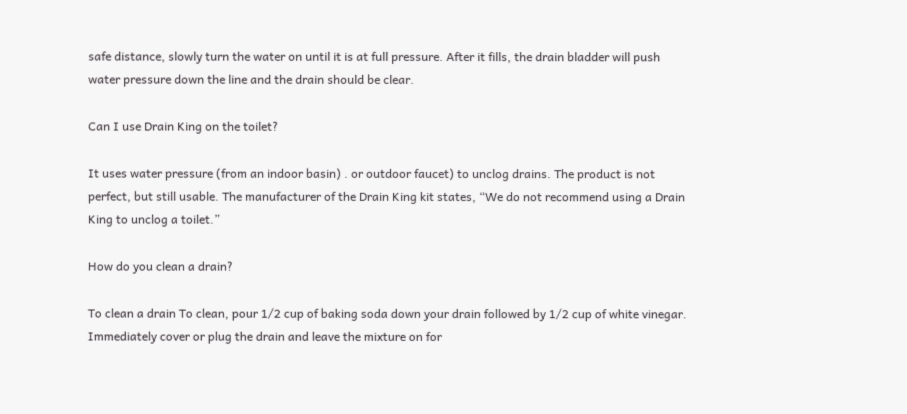safe distance, slowly turn the water on until it is at full pressure. After it fills, the drain bladder will push water pressure down the line and the drain should be clear.

Can I use Drain King on the toilet?

It uses water pressure (from an indoor basin) . or outdoor faucet) to unclog drains. The product is not perfect, but still usable. The manufacturer of the Drain King kit states, “We do not recommend using a Drain King to unclog a toilet.”

How do you clean a drain?

To clean a drain To clean, pour 1/2 cup of baking soda down your drain followed by 1/2 cup of white vinegar. Immediately cover or plug the drain and leave the mixture on for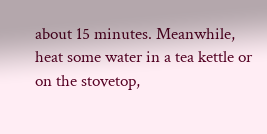about 15 minutes. Meanwhile, heat some water in a tea kettle or on the stovetop,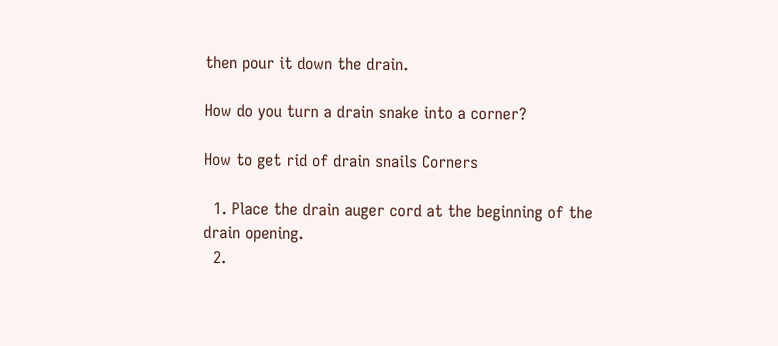then pour it down the drain.

How do you turn a drain snake into a corner?

How to get rid of drain snails Corners

  1. Place the drain auger cord at the beginning of the drain opening.
  2.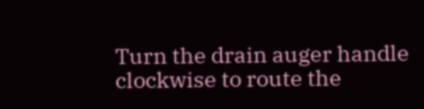Turn the drain auger handle clockwise to route the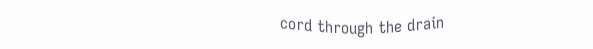cord through the drain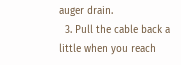auger drain.
  3. Pull the cable back a little when you reach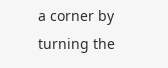a corner by turning the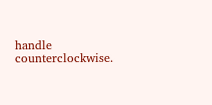handle counterclockwise.